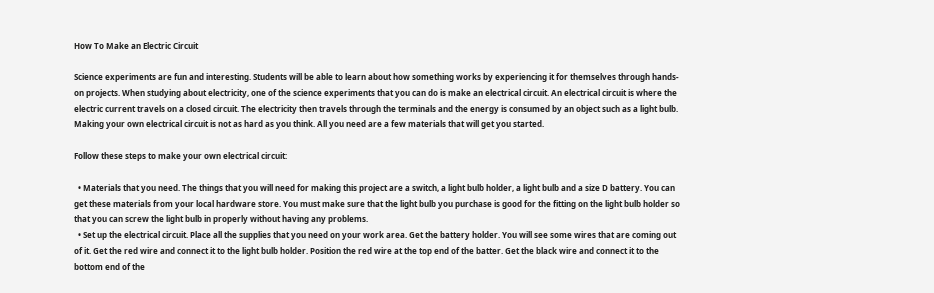How To Make an Electric Circuit

Science experiments are fun and interesting. Students will be able to learn about how something works by experiencing it for themselves through hands-on projects. When studying about electricity, one of the science experiments that you can do is make an electrical circuit. An electrical circuit is where the electric current travels on a closed circuit. The electricity then travels through the terminals and the energy is consumed by an object such as a light bulb. Making your own electrical circuit is not as hard as you think. All you need are a few materials that will get you started.

Follow these steps to make your own electrical circuit:

  • Materials that you need. The things that you will need for making this project are a switch, a light bulb holder, a light bulb and a size D battery. You can get these materials from your local hardware store. You must make sure that the light bulb you purchase is good for the fitting on the light bulb holder so that you can screw the light bulb in properly without having any problems.
  • Set up the electrical circuit. Place all the supplies that you need on your work area. Get the battery holder. You will see some wires that are coming out of it. Get the red wire and connect it to the light bulb holder. Position the red wire at the top end of the batter. Get the black wire and connect it to the bottom end of the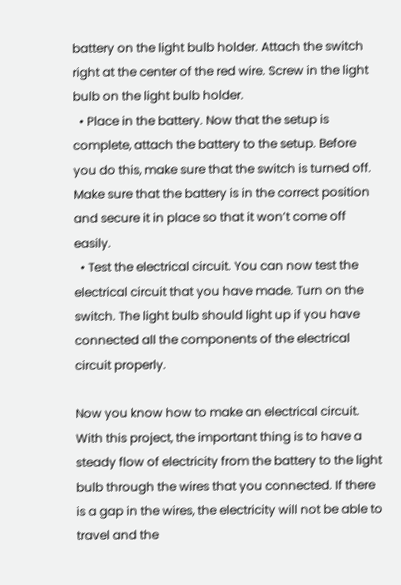battery on the light bulb holder. Attach the switch right at the center of the red wire. Screw in the light bulb on the light bulb holder.
  • Place in the battery. Now that the setup is complete, attach the battery to the setup. Before you do this, make sure that the switch is turned off. Make sure that the battery is in the correct position and secure it in place so that it won’t come off easily.
  • Test the electrical circuit. You can now test the electrical circuit that you have made. Turn on the switch. The light bulb should light up if you have connected all the components of the electrical circuit properly.

Now you know how to make an electrical circuit. With this project, the important thing is to have a steady flow of electricity from the battery to the light bulb through the wires that you connected. If there is a gap in the wires, the electricity will not be able to travel and the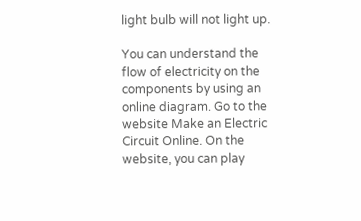light bulb will not light up.

You can understand the flow of electricity on the components by using an online diagram. Go to the website Make an Electric Circuit Online. On the website, you can play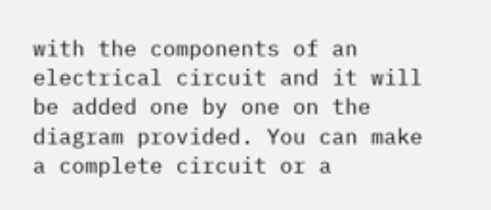with the components of an electrical circuit and it will be added one by one on the diagram provided. You can make a complete circuit or a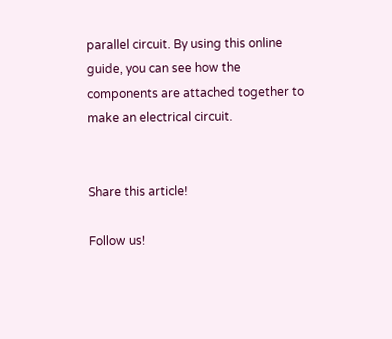parallel circuit. By using this online guide, you can see how the components are attached together to make an electrical circuit.


Share this article!

Follow us!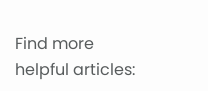Find more helpful articles: